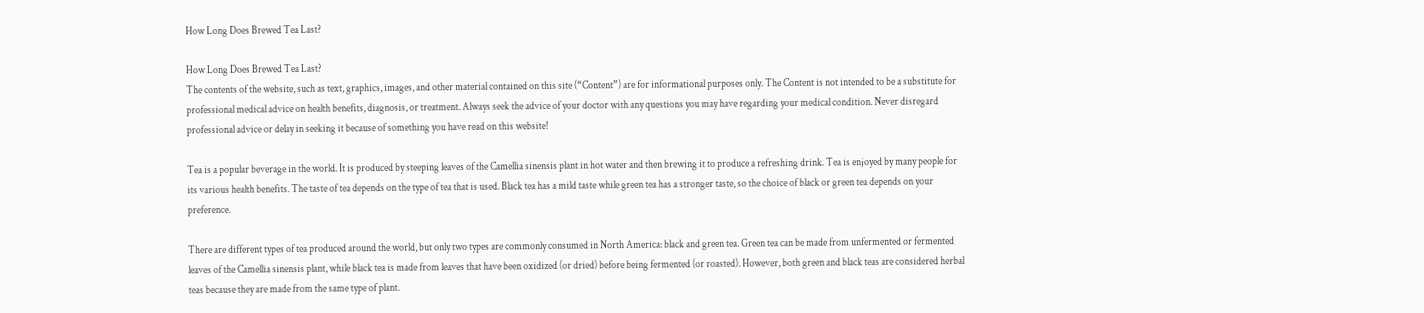How Long Does Brewed Tea Last?

How Long Does Brewed Tea Last?
The contents of the website, such as text, graphics, images, and other material contained on this site (“Content”) are for informational purposes only. The Content is not intended to be a substitute for professional medical advice on health benefits, diagnosis, or treatment. Always seek the advice of your doctor with any questions you may have regarding your medical condition. Never disregard professional advice or delay in seeking it because of something you have read on this website!

Tea is a popular beverage in the world. It is produced by steeping leaves of the Camellia sinensis plant in hot water and then brewing it to produce a refreshing drink. Tea is enjoyed by many people for its various health benefits. The taste of tea depends on the type of tea that is used. Black tea has a mild taste while green tea has a stronger taste, so the choice of black or green tea depends on your preference.

There are different types of tea produced around the world, but only two types are commonly consumed in North America: black and green tea. Green tea can be made from unfermented or fermented leaves of the Camellia sinensis plant, while black tea is made from leaves that have been oxidized (or dried) before being fermented (or roasted). However, both green and black teas are considered herbal teas because they are made from the same type of plant.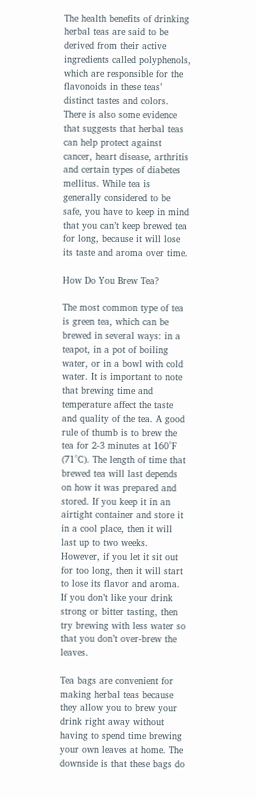The health benefits of drinking herbal teas are said to be derived from their active ingredients called polyphenols, which are responsible for the flavonoids in these teas’ distinct tastes and colors. There is also some evidence that suggests that herbal teas can help protect against cancer, heart disease, arthritis and certain types of diabetes mellitus. While tea is generally considered to be safe, you have to keep in mind that you can’t keep brewed tea for long, because it will lose its taste and aroma over time.

How Do You Brew Tea?

The most common type of tea is green tea, which can be brewed in several ways: in a teapot, in a pot of boiling water, or in a bowl with cold water. It is important to note that brewing time and temperature affect the taste and quality of the tea. A good rule of thumb is to brew the tea for 2-3 minutes at 160°F (71°C). The length of time that brewed tea will last depends on how it was prepared and stored. If you keep it in an airtight container and store it in a cool place, then it will last up to two weeks. However, if you let it sit out for too long, then it will start to lose its flavor and aroma. If you don’t like your drink strong or bitter tasting, then try brewing with less water so that you don’t over-brew the leaves.

Tea bags are convenient for making herbal teas because they allow you to brew your drink right away without having to spend time brewing your own leaves at home. The downside is that these bags do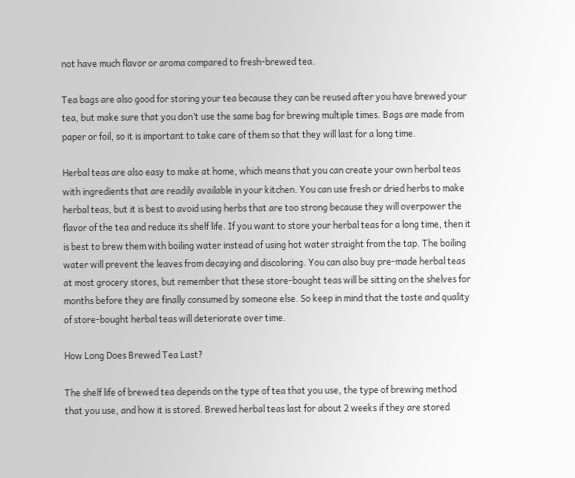not have much flavor or aroma compared to fresh-brewed tea.

Tea bags are also good for storing your tea because they can be reused after you have brewed your tea, but make sure that you don’t use the same bag for brewing multiple times. Bags are made from paper or foil, so it is important to take care of them so that they will last for a long time.

Herbal teas are also easy to make at home, which means that you can create your own herbal teas with ingredients that are readily available in your kitchen. You can use fresh or dried herbs to make herbal teas, but it is best to avoid using herbs that are too strong because they will overpower the flavor of the tea and reduce its shelf life. If you want to store your herbal teas for a long time, then it is best to brew them with boiling water instead of using hot water straight from the tap. The boiling water will prevent the leaves from decaying and discoloring. You can also buy pre-made herbal teas at most grocery stores, but remember that these store-bought teas will be sitting on the shelves for months before they are finally consumed by someone else. So keep in mind that the taste and quality of store-bought herbal teas will deteriorate over time.

How Long Does Brewed Tea Last?

The shelf life of brewed tea depends on the type of tea that you use, the type of brewing method that you use, and how it is stored. Brewed herbal teas last for about 2 weeks if they are stored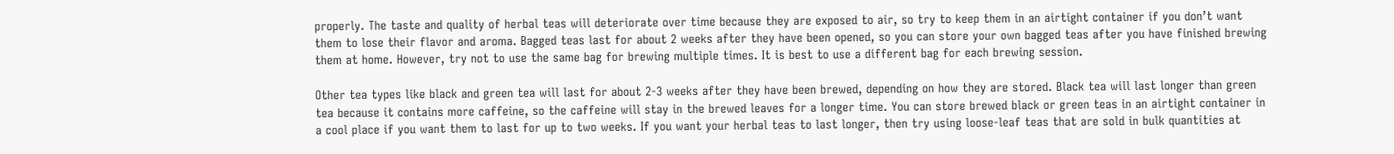properly. The taste and quality of herbal teas will deteriorate over time because they are exposed to air, so try to keep them in an airtight container if you don’t want them to lose their flavor and aroma. Bagged teas last for about 2 weeks after they have been opened, so you can store your own bagged teas after you have finished brewing them at home. However, try not to use the same bag for brewing multiple times. It is best to use a different bag for each brewing session.

Other tea types like black and green tea will last for about 2-3 weeks after they have been brewed, depending on how they are stored. Black tea will last longer than green tea because it contains more caffeine, so the caffeine will stay in the brewed leaves for a longer time. You can store brewed black or green teas in an airtight container in a cool place if you want them to last for up to two weeks. If you want your herbal teas to last longer, then try using loose-leaf teas that are sold in bulk quantities at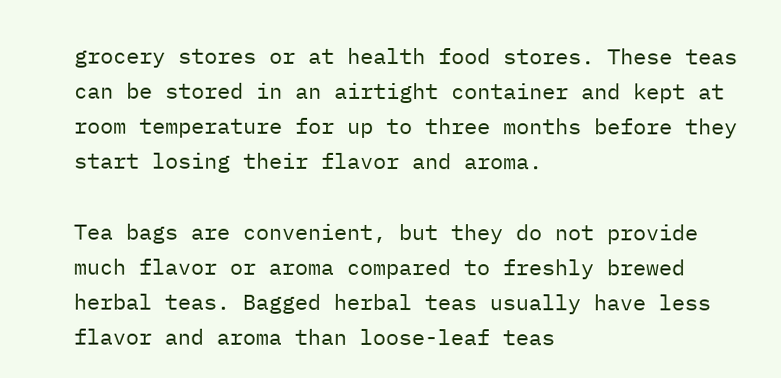grocery stores or at health food stores. These teas can be stored in an airtight container and kept at room temperature for up to three months before they start losing their flavor and aroma.

Tea bags are convenient, but they do not provide much flavor or aroma compared to freshly brewed herbal teas. Bagged herbal teas usually have less flavor and aroma than loose-leaf teas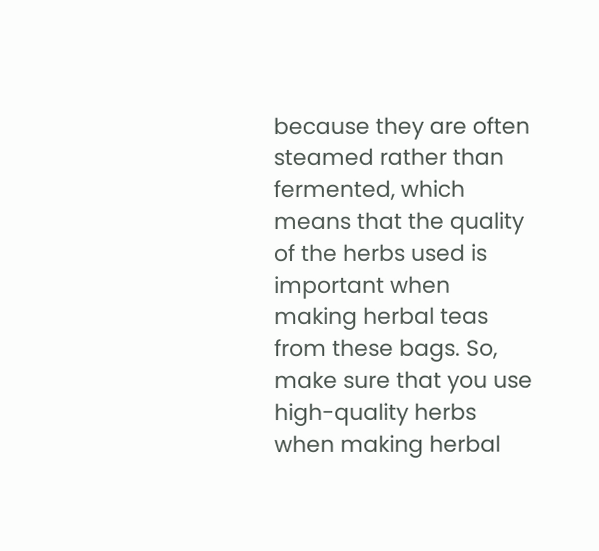because they are often steamed rather than fermented, which means that the quality of the herbs used is important when making herbal teas from these bags. So, make sure that you use high-quality herbs when making herbal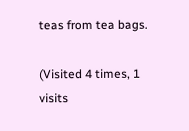teas from tea bags.

(Visited 4 times, 1 visits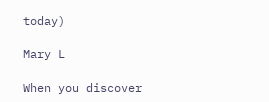today)

Mary L

When you discover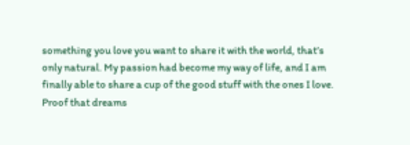something you love you want to share it with the world, that’s only natural. My passion had become my way of life, and I am finally able to share a cup of the good stuff with the ones I love. Proof that dreams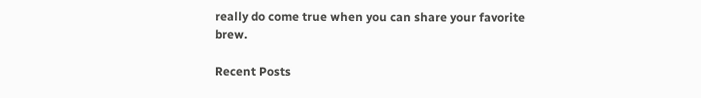really do come true when you can share your favorite brew.

Recent Posts